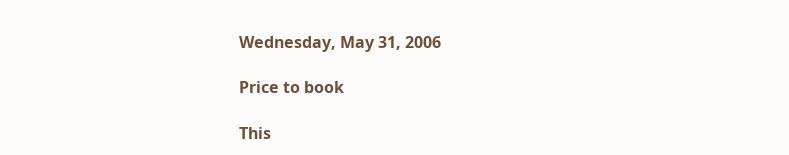Wednesday, May 31, 2006

Price to book

This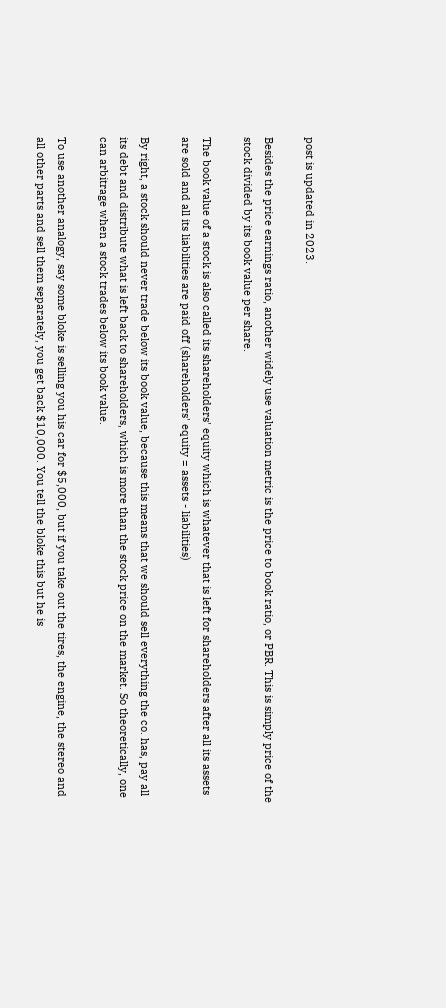post is updated in 2023.

Besides the price earnings ratio, another widely use valuation metric is the price to book ratio, or PBR. This is simply price of the stock divided by its book value per share.

The book value of a stock is also called its shareholders' equity which is whatever that is left for shareholders after all its assets are sold and all its liabilities are paid off (shareholders' equity = assets - liabilities)

By right, a stock should never trade below its book value, because this means that we should sell everything the co. has, pay all its debt and distribute what is left back to shareholders, which is more than the stock price on the market. So theoretically, one can arbitrage when a stock trades below its book value.

To use another analogy, say some bloke is selling you his car for $5,000, but if you take out the tires, the engine, the stereo and all other parts and sell them separately, you get back $10,000. You tell the bloke this but he is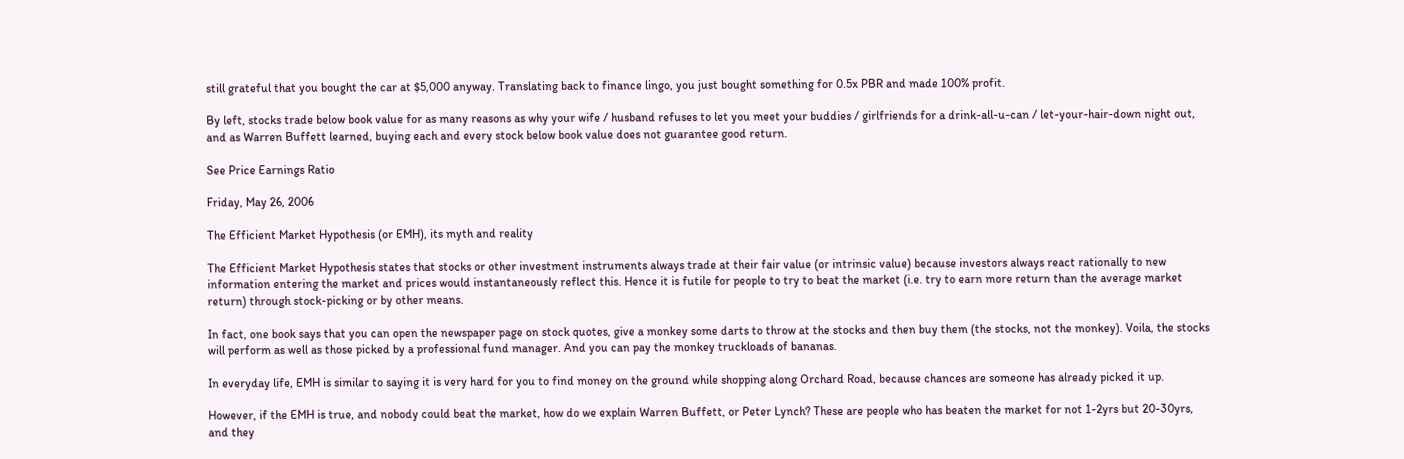still grateful that you bought the car at $5,000 anyway. Translating back to finance lingo, you just bought something for 0.5x PBR and made 100% profit.

By left, stocks trade below book value for as many reasons as why your wife / husband refuses to let you meet your buddies / girlfriends for a drink-all-u-can / let-your-hair-down night out, and as Warren Buffett learned, buying each and every stock below book value does not guarantee good return.

See Price Earnings Ratio

Friday, May 26, 2006

The Efficient Market Hypothesis (or EMH), its myth and reality

The Efficient Market Hypothesis states that stocks or other investment instruments always trade at their fair value (or intrinsic value) because investors always react rationally to new information entering the market and prices would instantaneously reflect this. Hence it is futile for people to try to beat the market (i.e. try to earn more return than the average market return) through stock-picking or by other means.

In fact, one book says that you can open the newspaper page on stock quotes, give a monkey some darts to throw at the stocks and then buy them (the stocks, not the monkey). Voila, the stocks will perform as well as those picked by a professional fund manager. And you can pay the monkey truckloads of bananas.

In everyday life, EMH is similar to saying it is very hard for you to find money on the ground while shopping along Orchard Road, because chances are someone has already picked it up.

However, if the EMH is true, and nobody could beat the market, how do we explain Warren Buffett, or Peter Lynch? These are people who has beaten the market for not 1-2yrs but 20-30yrs, and they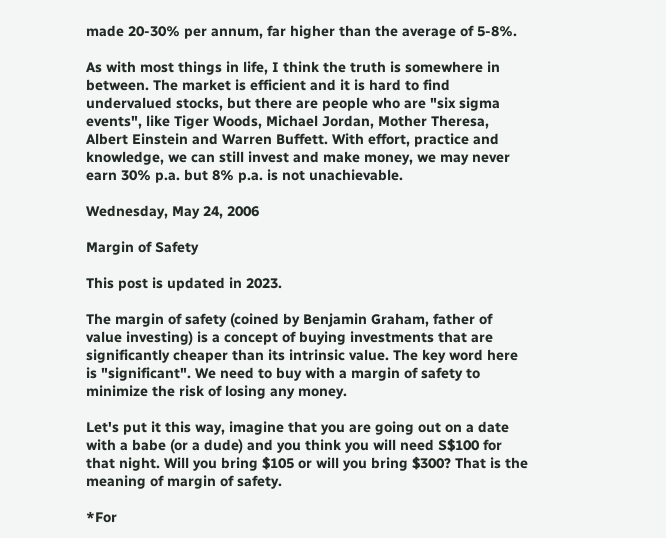made 20-30% per annum, far higher than the average of 5-8%.

As with most things in life, I think the truth is somewhere in between. The market is efficient and it is hard to find undervalued stocks, but there are people who are "six sigma events", like Tiger Woods, Michael Jordan, Mother Theresa, Albert Einstein and Warren Buffett. With effort, practice and knowledge, we can still invest and make money, we may never earn 30% p.a. but 8% p.a. is not unachievable.

Wednesday, May 24, 2006

Margin of Safety

This post is updated in 2023.

The margin of safety (coined by Benjamin Graham, father of value investing) is a concept of buying investments that are significantly cheaper than its intrinsic value. The key word here is "significant". We need to buy with a margin of safety to minimize the risk of losing any money.

Let's put it this way, imagine that you are going out on a date with a babe (or a dude) and you think you will need S$100 for that night. Will you bring $105 or will you bring $300? That is the meaning of margin of safety.

*For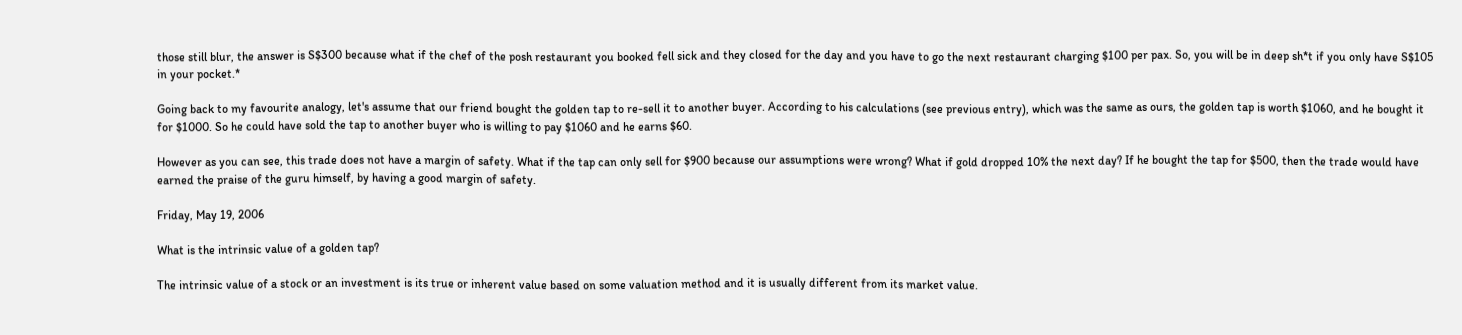those still blur, the answer is S$300 because what if the chef of the posh restaurant you booked fell sick and they closed for the day and you have to go the next restaurant charging $100 per pax. So, you will be in deep sh*t if you only have S$105 in your pocket.*

Going back to my favourite analogy, let's assume that our friend bought the golden tap to re-sell it to another buyer. According to his calculations (see previous entry), which was the same as ours, the golden tap is worth $1060, and he bought it for $1000. So he could have sold the tap to another buyer who is willing to pay $1060 and he earns $60.

However as you can see, this trade does not have a margin of safety. What if the tap can only sell for $900 because our assumptions were wrong? What if gold dropped 10% the next day? If he bought the tap for $500, then the trade would have earned the praise of the guru himself, by having a good margin of safety.

Friday, May 19, 2006

What is the intrinsic value of a golden tap?

The intrinsic value of a stock or an investment is its true or inherent value based on some valuation method and it is usually different from its market value.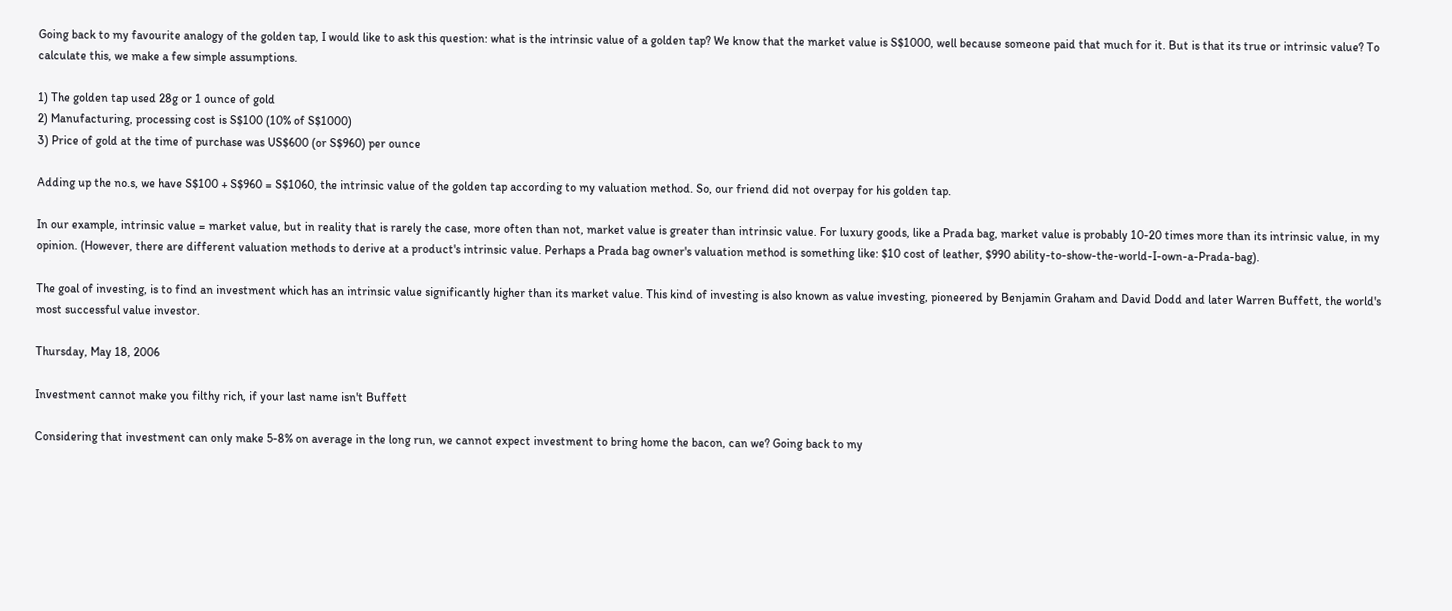Going back to my favourite analogy of the golden tap, I would like to ask this question: what is the intrinsic value of a golden tap? We know that the market value is S$1000, well because someone paid that much for it. But is that its true or intrinsic value? To calculate this, we make a few simple assumptions.

1) The golden tap used 28g or 1 ounce of gold
2) Manufacturing, processing cost is S$100 (10% of S$1000)
3) Price of gold at the time of purchase was US$600 (or S$960) per ounce

Adding up the no.s, we have S$100 + S$960 = S$1060, the intrinsic value of the golden tap according to my valuation method. So, our friend did not overpay for his golden tap.

In our example, intrinsic value = market value, but in reality that is rarely the case, more often than not, market value is greater than intrinsic value. For luxury goods, like a Prada bag, market value is probably 10-20 times more than its intrinsic value, in my opinion. (However, there are different valuation methods to derive at a product's intrinsic value. Perhaps a Prada bag owner's valuation method is something like: $10 cost of leather, $990 ability-to-show-the-world-I-own-a-Prada-bag).

The goal of investing, is to find an investment which has an intrinsic value significantly higher than its market value. This kind of investing is also known as value investing, pioneered by Benjamin Graham and David Dodd and later Warren Buffett, the world's most successful value investor.

Thursday, May 18, 2006

Investment cannot make you filthy rich, if your last name isn't Buffett

Considering that investment can only make 5-8% on average in the long run, we cannot expect investment to bring home the bacon, can we? Going back to my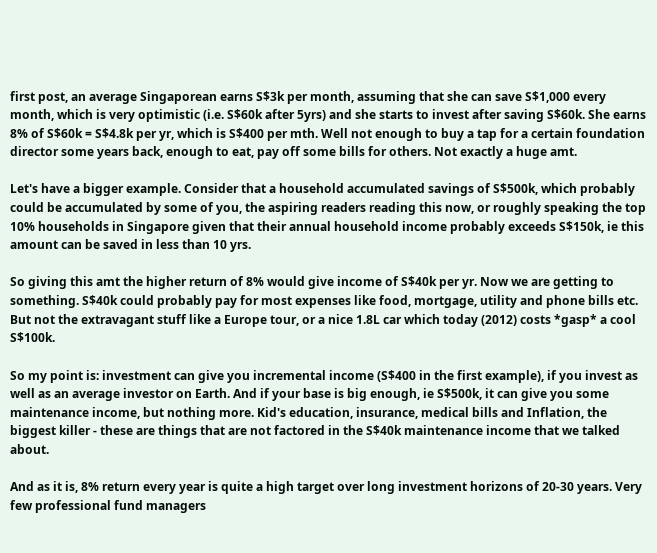first post, an average Singaporean earns S$3k per month, assuming that she can save S$1,000 every month, which is very optimistic (i.e. S$60k after 5yrs) and she starts to invest after saving S$60k. She earns 8% of S$60k = S$4.8k per yr, which is S$400 per mth. Well not enough to buy a tap for a certain foundation director some years back, enough to eat, pay off some bills for others. Not exactly a huge amt.

Let's have a bigger example. Consider that a household accumulated savings of S$500k, which probably could be accumulated by some of you, the aspiring readers reading this now, or roughly speaking the top 10% households in Singapore given that their annual household income probably exceeds S$150k, ie this amount can be saved in less than 10 yrs.

So giving this amt the higher return of 8% would give income of S$40k per yr. Now we are getting to something. S$40k could probably pay for most expenses like food, mortgage, utility and phone bills etc. But not the extravagant stuff like a Europe tour, or a nice 1.8L car which today (2012) costs *gasp* a cool S$100k.

So my point is: investment can give you incremental income (S$400 in the first example), if you invest as well as an average investor on Earth. And if your base is big enough, ie S$500k, it can give you some maintenance income, but nothing more. Kid's education, insurance, medical bills and Inflation, the biggest killer - these are things that are not factored in the S$40k maintenance income that we talked about.

And as it is, 8% return every year is quite a high target over long investment horizons of 20-30 years. Very few professional fund managers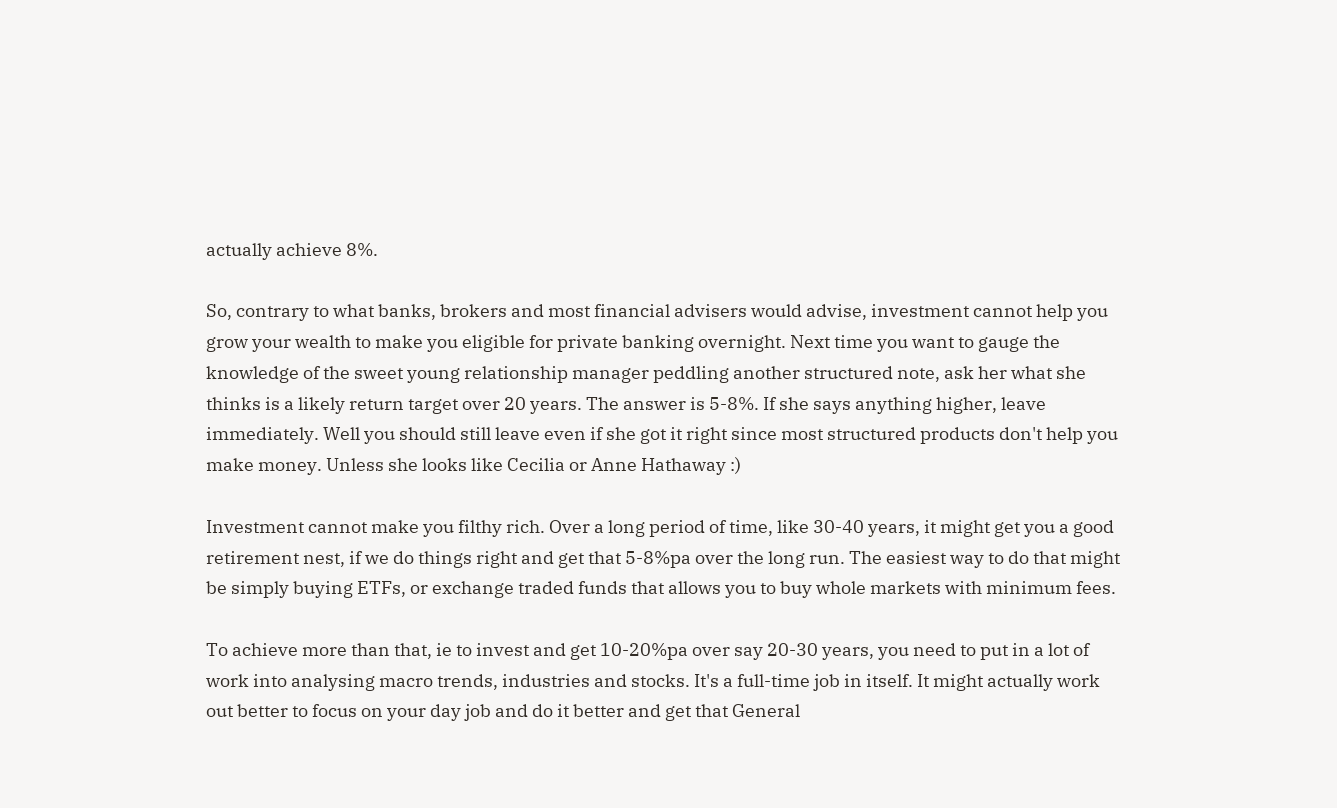actually achieve 8%.

So, contrary to what banks, brokers and most financial advisers would advise, investment cannot help you grow your wealth to make you eligible for private banking overnight. Next time you want to gauge the knowledge of the sweet young relationship manager peddling another structured note, ask her what she thinks is a likely return target over 20 years. The answer is 5-8%. If she says anything higher, leave immediately. Well you should still leave even if she got it right since most structured products don't help you make money. Unless she looks like Cecilia or Anne Hathaway :)

Investment cannot make you filthy rich. Over a long period of time, like 30-40 years, it might get you a good retirement nest, if we do things right and get that 5-8%pa over the long run. The easiest way to do that might be simply buying ETFs, or exchange traded funds that allows you to buy whole markets with minimum fees.

To achieve more than that, ie to invest and get 10-20%pa over say 20-30 years, you need to put in a lot of work into analysing macro trends, industries and stocks. It's a full-time job in itself. It might actually work out better to focus on your day job and do it better and get that General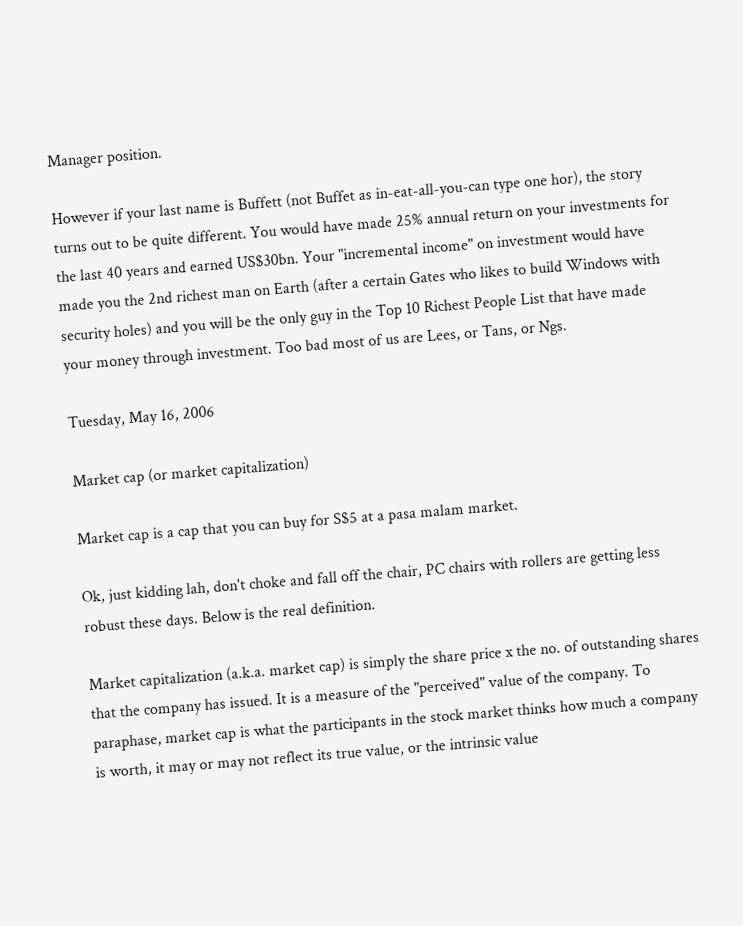Manager position.

However if your last name is Buffett (not Buffet as in-eat-all-you-can type one hor), the story turns out to be quite different. You would have made 25% annual return on your investments for the last 40 years and earned US$30bn. Your "incremental income" on investment would have made you the 2nd richest man on Earth (after a certain Gates who likes to build Windows with security holes) and you will be the only guy in the Top 10 Richest People List that have made your money through investment. Too bad most of us are Lees, or Tans, or Ngs.

Tuesday, May 16, 2006

Market cap (or market capitalization)

Market cap is a cap that you can buy for S$5 at a pasa malam market.

Ok, just kidding lah, don't choke and fall off the chair, PC chairs with rollers are getting less robust these days. Below is the real definition.

Market capitalization (a.k.a. market cap) is simply the share price x the no. of outstanding shares that the company has issued. It is a measure of the "perceived" value of the company. To paraphase, market cap is what the participants in the stock market thinks how much a company is worth, it may or may not reflect its true value, or the intrinsic value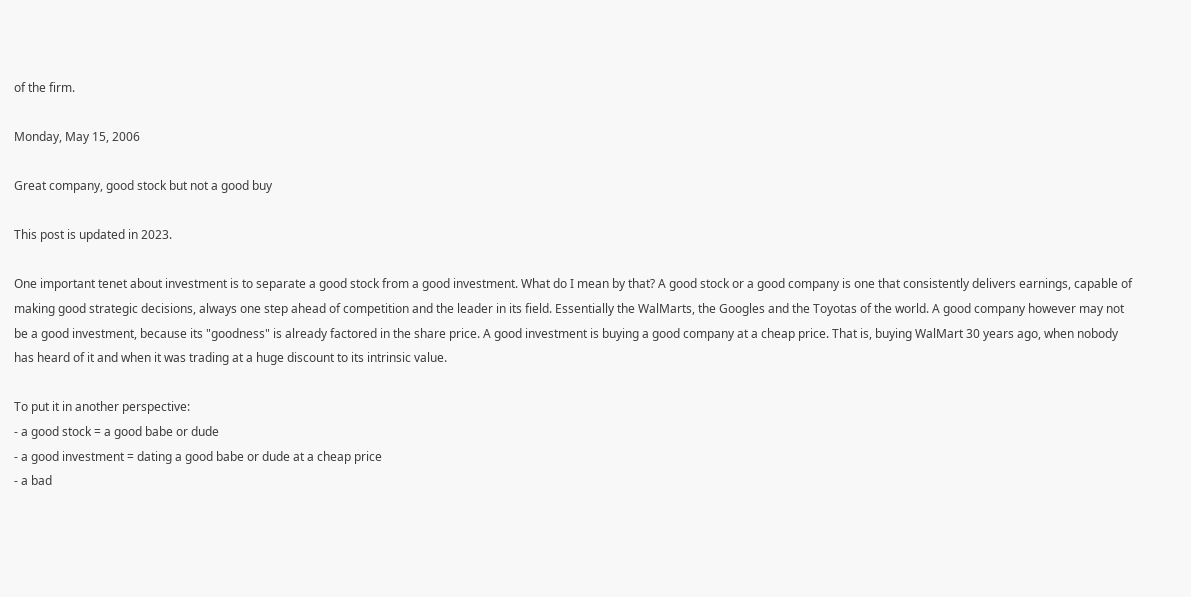of the firm.

Monday, May 15, 2006

Great company, good stock but not a good buy

This post is updated in 2023.

One important tenet about investment is to separate a good stock from a good investment. What do I mean by that? A good stock or a good company is one that consistently delivers earnings, capable of making good strategic decisions, always one step ahead of competition and the leader in its field. Essentially the WalMarts, the Googles and the Toyotas of the world. A good company however may not be a good investment, because its "goodness" is already factored in the share price. A good investment is buying a good company at a cheap price. That is, buying WalMart 30 years ago, when nobody has heard of it and when it was trading at a huge discount to its intrinsic value.

To put it in another perspective:
- a good stock = a good babe or dude
- a good investment = dating a good babe or dude at a cheap price
- a bad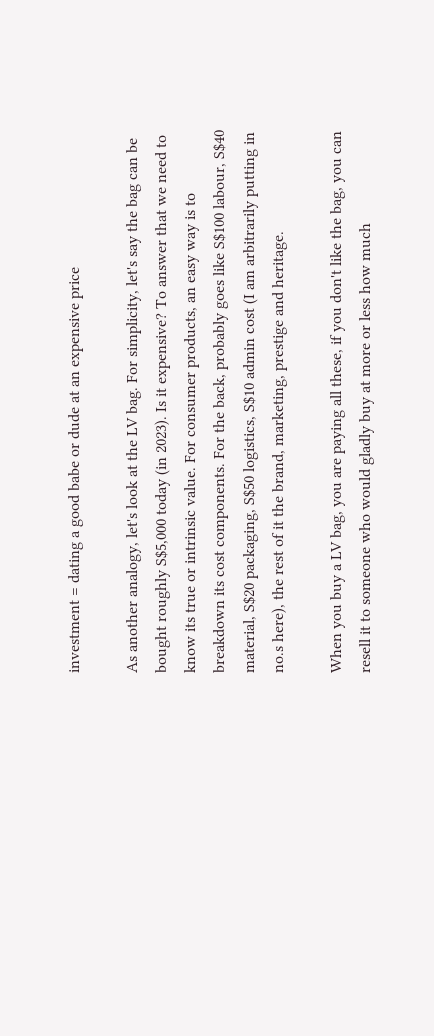investment = dating a good babe or dude at an expensive price

As another analogy, let's look at the LV bag. For simplicity, let's say the bag can be bought roughly S$5,000 today (in 2023). Is it expensive? To answer that we need to know its true or intrinsic value. For consumer products, an easy way is to breakdown its cost components. For the back, probably goes like S$100 labour, S$40 material, S$20 packaging, S$50 logistics, S$10 admin cost (I am arbitrarily putting in no.s here), the rest of it the brand, marketing, prestige and heritage.

When you buy a LV bag, you are paying all these, if you don't like the bag, you can resell it to someone who would gladly buy at more or less how much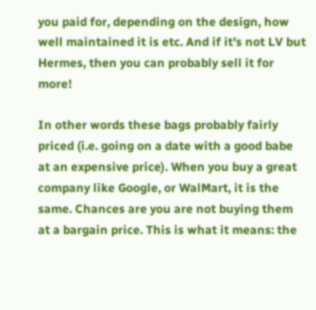you paid for, depending on the design, how well maintained it is etc. And if it's not LV but Hermes, then you can probably sell it for more!

In other words these bags probably fairly priced (i.e. going on a date with a good babe at an expensive price). When you buy a great company like Google, or WalMart, it is the same. Chances are you are not buying them at a bargain price. This is what it means: the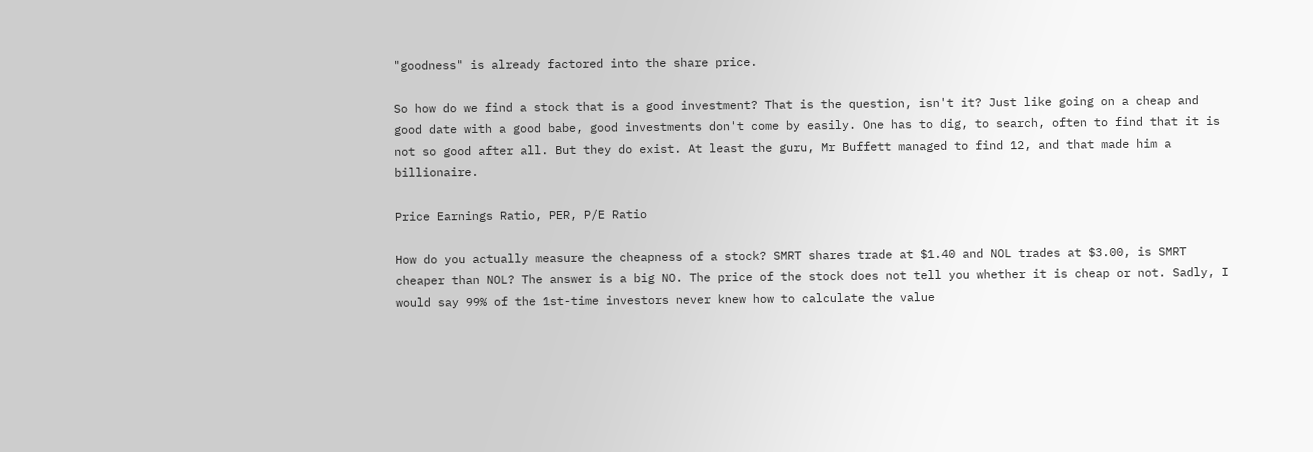"goodness" is already factored into the share price.

So how do we find a stock that is a good investment? That is the question, isn't it? Just like going on a cheap and good date with a good babe, good investments don't come by easily. One has to dig, to search, often to find that it is not so good after all. But they do exist. At least the guru, Mr Buffett managed to find 12, and that made him a billionaire.

Price Earnings Ratio, PER, P/E Ratio

How do you actually measure the cheapness of a stock? SMRT shares trade at $1.40 and NOL trades at $3.00, is SMRT cheaper than NOL? The answer is a big NO. The price of the stock does not tell you whether it is cheap or not. Sadly, I would say 99% of the 1st-time investors never knew how to calculate the value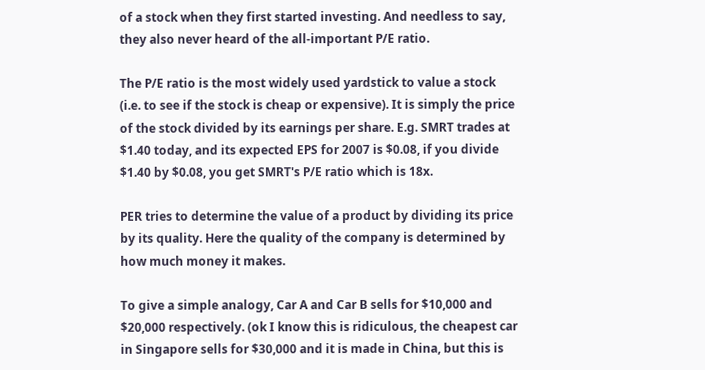of a stock when they first started investing. And needless to say, they also never heard of the all-important P/E ratio.

The P/E ratio is the most widely used yardstick to value a stock (i.e. to see if the stock is cheap or expensive). It is simply the price of the stock divided by its earnings per share. E.g. SMRT trades at $1.40 today, and its expected EPS for 2007 is $0.08, if you divide $1.40 by $0.08, you get SMRT's P/E ratio which is 18x.

PER tries to determine the value of a product by dividing its price by its quality. Here the quality of the company is determined by how much money it makes.

To give a simple analogy, Car A and Car B sells for $10,000 and $20,000 respectively. (ok I know this is ridiculous, the cheapest car in Singapore sells for $30,000 and it is made in China, but this is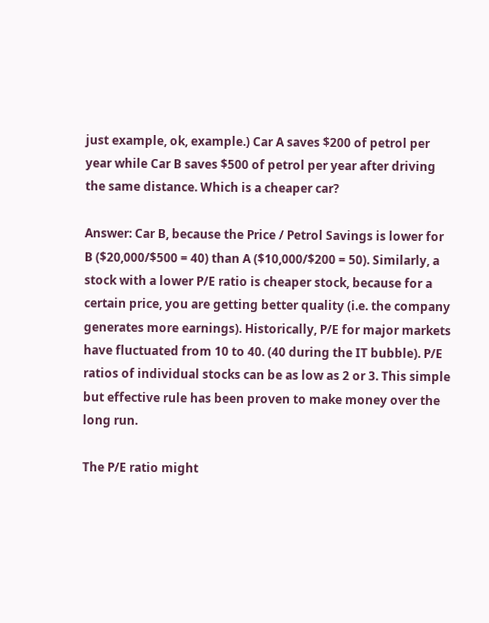just example, ok, example.) Car A saves $200 of petrol per year while Car B saves $500 of petrol per year after driving the same distance. Which is a cheaper car?

Answer: Car B, because the Price / Petrol Savings is lower for B ($20,000/$500 = 40) than A ($10,000/$200 = 50). Similarly, a stock with a lower P/E ratio is cheaper stock, because for a certain price, you are getting better quality (i.e. the company generates more earnings). Historically, P/E for major markets have fluctuated from 10 to 40. (40 during the IT bubble). P/E ratios of individual stocks can be as low as 2 or 3. This simple but effective rule has been proven to make money over the long run.

The P/E ratio might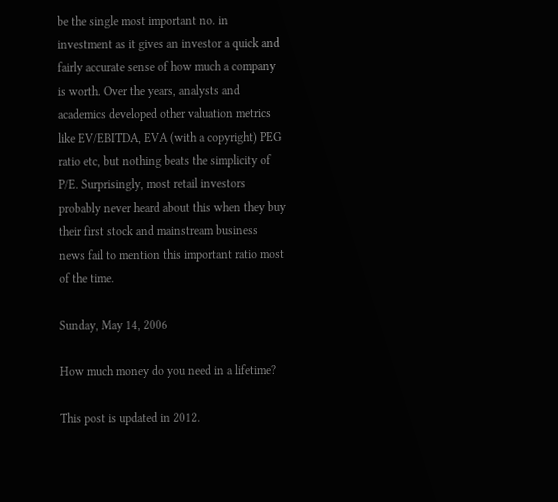be the single most important no. in investment as it gives an investor a quick and fairly accurate sense of how much a company is worth. Over the years, analysts and academics developed other valuation metrics like EV/EBITDA, EVA (with a copyright) PEG ratio etc, but nothing beats the simplicity of P/E. Surprisingly, most retail investors probably never heard about this when they buy their first stock and mainstream business news fail to mention this important ratio most of the time.

Sunday, May 14, 2006

How much money do you need in a lifetime?

This post is updated in 2012.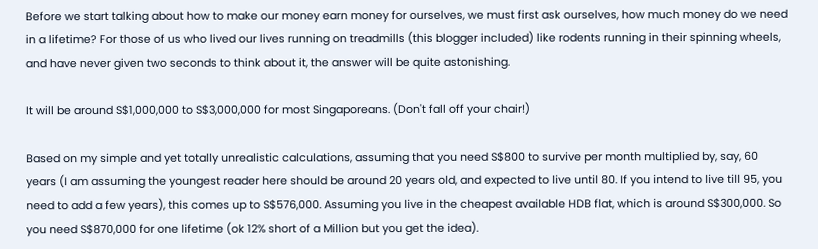Before we start talking about how to make our money earn money for ourselves, we must first ask ourselves, how much money do we need in a lifetime? For those of us who lived our lives running on treadmills (this blogger included) like rodents running in their spinning wheels, and have never given two seconds to think about it, the answer will be quite astonishing.

It will be around S$1,000,000 to S$3,000,000 for most Singaporeans. (Don't fall off your chair!)

Based on my simple and yet totally unrealistic calculations, assuming that you need S$800 to survive per month multiplied by, say, 60 years (I am assuming the youngest reader here should be around 20 years old, and expected to live until 80. If you intend to live till 95, you need to add a few years), this comes up to S$576,000. Assuming you live in the cheapest available HDB flat, which is around S$300,000. So you need S$870,000 for one lifetime (ok 12% short of a Million but you get the idea).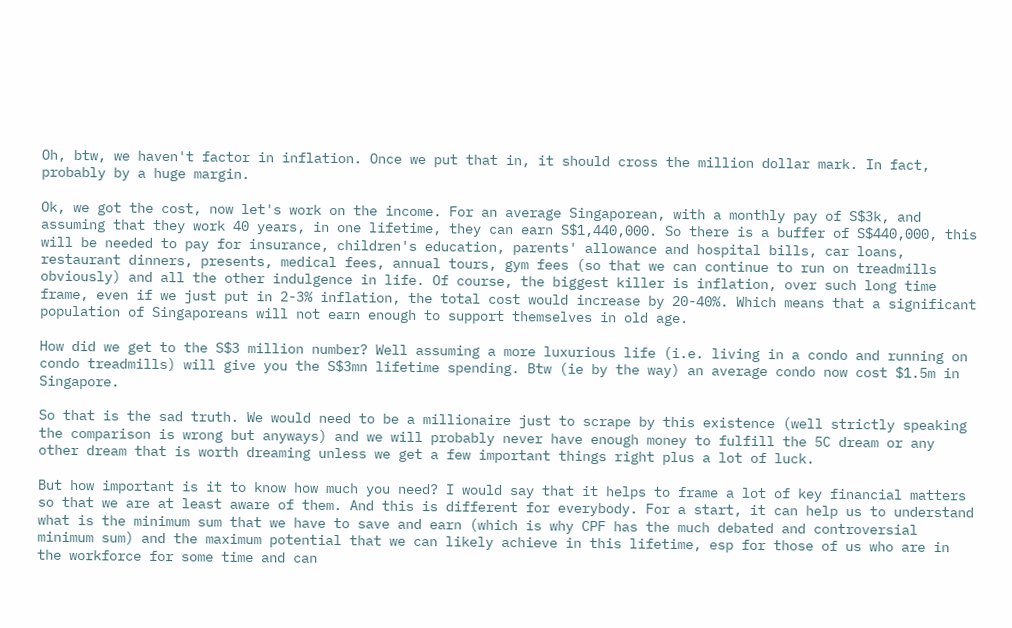Oh, btw, we haven't factor in inflation. Once we put that in, it should cross the million dollar mark. In fact, probably by a huge margin.

Ok, we got the cost, now let's work on the income. For an average Singaporean, with a monthly pay of S$3k, and assuming that they work 40 years, in one lifetime, they can earn S$1,440,000. So there is a buffer of S$440,000, this will be needed to pay for insurance, children's education, parents' allowance and hospital bills, car loans, restaurant dinners, presents, medical fees, annual tours, gym fees (so that we can continue to run on treadmills obviously) and all the other indulgence in life. Of course, the biggest killer is inflation, over such long time frame, even if we just put in 2-3% inflation, the total cost would increase by 20-40%. Which means that a significant population of Singaporeans will not earn enough to support themselves in old age.

How did we get to the S$3 million number? Well assuming a more luxurious life (i.e. living in a condo and running on condo treadmills) will give you the S$3mn lifetime spending. Btw (ie by the way) an average condo now cost $1.5m in Singapore.

So that is the sad truth. We would need to be a millionaire just to scrape by this existence (well strictly speaking the comparison is wrong but anyways) and we will probably never have enough money to fulfill the 5C dream or any other dream that is worth dreaming unless we get a few important things right plus a lot of luck.

But how important is it to know how much you need? I would say that it helps to frame a lot of key financial matters so that we are at least aware of them. And this is different for everybody. For a start, it can help us to understand what is the minimum sum that we have to save and earn (which is why CPF has the much debated and controversial minimum sum) and the maximum potential that we can likely achieve in this lifetime, esp for those of us who are in the workforce for some time and can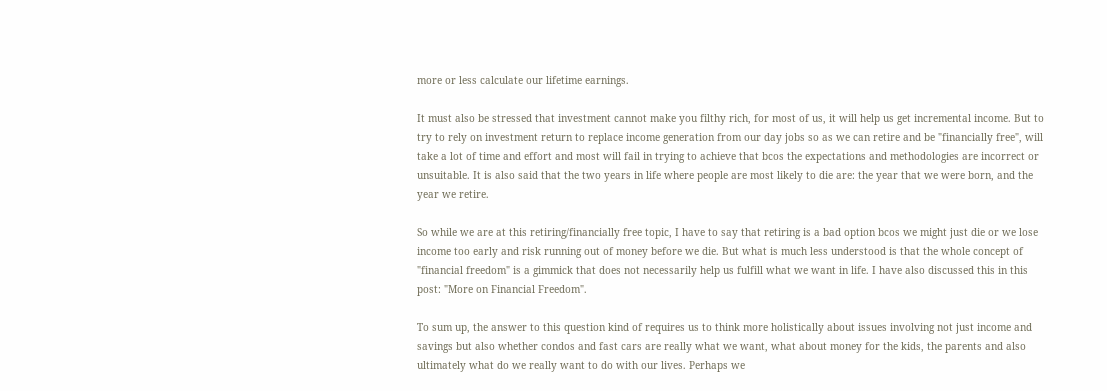more or less calculate our lifetime earnings.

It must also be stressed that investment cannot make you filthy rich, for most of us, it will help us get incremental income. But to try to rely on investment return to replace income generation from our day jobs so as we can retire and be "financially free", will take a lot of time and effort and most will fail in trying to achieve that bcos the expectations and methodologies are incorrect or unsuitable. It is also said that the two years in life where people are most likely to die are: the year that we were born, and the year we retire.

So while we are at this retiring/financially free topic, I have to say that retiring is a bad option bcos we might just die or we lose income too early and risk running out of money before we die. But what is much less understood is that the whole concept of "financial freedom" is a gimmick that does not necessarily help us fulfill what we want in life. I have also discussed this in this post: "More on Financial Freedom".

To sum up, the answer to this question kind of requires us to think more holistically about issues involving not just income and savings but also whether condos and fast cars are really what we want, what about money for the kids, the parents and also ultimately what do we really want to do with our lives. Perhaps we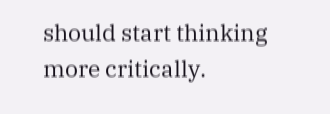should start thinking more critically.